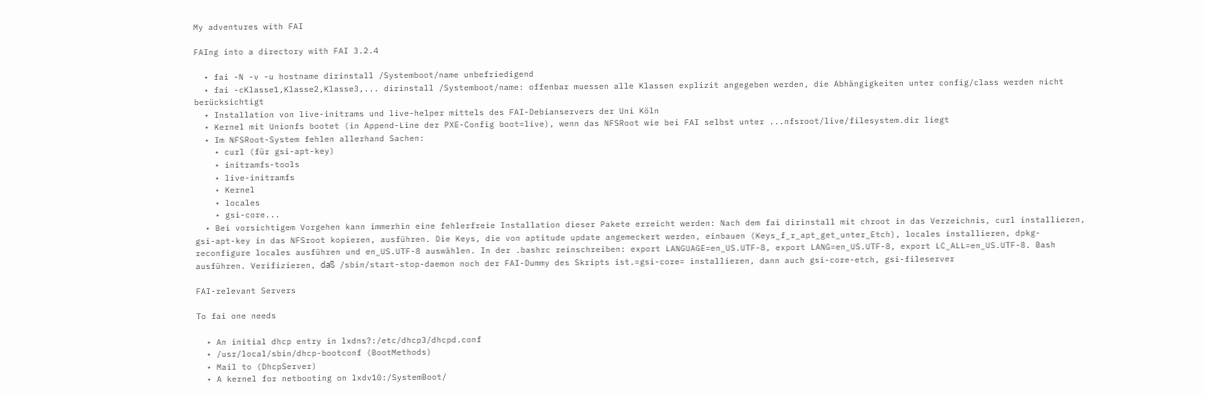My adventures with FAI

FAIng into a directory with FAI 3.2.4

  • fai -N -v -u hostname dirinstall /Systemboot/name unbefriedigend
  • fai -cKlasse1,Klasse2,Klasse3,... dirinstall /Systemboot/name: offenbar muessen alle Klassen explizit angegeben werden, die Abhängigkeiten unter config/class werden nicht berücksichtigt
  • Installation von live-initrams und live-helper mittels des FAI-Debianservers der Uni Köln
  • Kernel mit Unionfs bootet (in Append-Line der PXE-Config boot=live), wenn das NFSRoot wie bei FAI selbst unter ...nfsroot/live/filesystem.dir liegt
  • Im NFSRoot-System fehlen allerhand Sachen:
    • curl (für gsi-apt-key)
    • initramfs-tools
    • live-initramfs
    • Kernel
    • locales
    • gsi-core...
  • Bei vorsichtigem Vorgehen kann immerhin eine fehlerfreie Installation dieser Pakete erreicht werden: Nach dem fai dirinstall mit chroot in das Verzeichnis, curl installieren, gsi-apt-key in das NFSroot kopieren, ausführen. Die Keys, die von aptitude update angemeckert werden, einbauen (Keys_f_r_apt_get_unter_Etch), locales installieren, dpkg-reconfigure locales ausführen und en_US.UTF-8 auswählen. In der .bashrc reinschreiben: export LANGUAGE=en_US.UTF-8, export LANG=en_US.UTF-8, export LC_ALL=en_US.UTF-8. Bash ausführen. Verifizieren, daß /sbin/start-stop-daemon noch der FAI-Dummy des Skripts ist.=gsi-core= installieren, dann auch gsi-core-etch, gsi-fileserver

FAI-relevant Servers

To fai one needs

  • An initial dhcp entry in lxdns?:/etc/dhcp3/dhcpd.conf
  • /usr/local/sbin/dhcp-bootconf (BootMethods)
  • Mail to (DhcpServer)
  • A kernel for netbooting on lxdv10:/SystemBoot/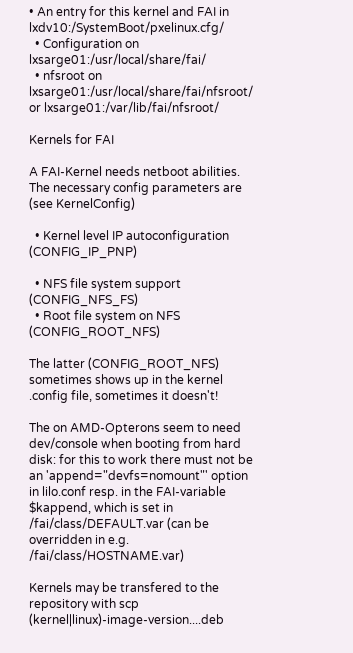• An entry for this kernel and FAI in lxdv10:/SystemBoot/pxelinux.cfg/
  • Configuration on lxsarge01:/usr/local/share/fai/
  • nfsroot on lxsarge01:/usr/local/share/fai/nfsroot/ or lxsarge01:/var/lib/fai/nfsroot/

Kernels for FAI

A FAI-Kernel needs netboot abilities. The necessary config parameters are (see KernelConfig)

  • Kernel level IP autoconfiguration (CONFIG_IP_PNP)

  • NFS file system support (CONFIG_NFS_FS)
  • Root file system on NFS (CONFIG_ROOT_NFS)

The latter (CONFIG_ROOT_NFS) sometimes shows up in the kernel .config file, sometimes it doesn't!

The on AMD-Opterons seem to need dev/console when booting from hard disk: for this to work there must not be an 'append="devfs=nomount"' option in lilo.conf resp. in the FAI-variable $kappend, which is set in /fai/class/DEFAULT.var (can be overridden in e.g. /fai/class/HOSTNAME.var)

Kernels may be transfered to the repository with scp (kernel|linux)-image-version....deb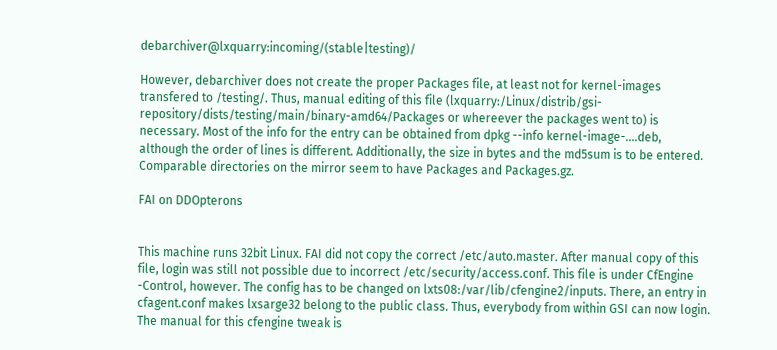debarchiver@lxquarry:incoming/(stable|testing)/

However, debarchiver does not create the proper Packages file, at least not for kernel-images transfered to /testing/. Thus, manual editing of this file (lxquarry:/Linux/distrib/gsi-repository/dists/testing/main/binary-amd64/Packages or whereever the packages went to) is necessary. Most of the info for the entry can be obtained from dpkg --info kernel-image-....deb, although the order of lines is different. Additionally, the size in bytes and the md5sum is to be entered. Comparable directories on the mirror seem to have Packages and Packages.gz.

FAI on DDOpterons


This machine runs 32bit Linux. FAI did not copy the correct /etc/auto.master. After manual copy of this file, login was still not possible due to incorrect /etc/security/access.conf. This file is under CfEngine -Control, however. The config has to be changed on lxts08:/var/lib/cfengine2/inputs. There, an entry in cfagent.conf makes lxsarge32 belong to the public class. Thus, everybody from within GSI can now login. The manual for this cfengine tweak is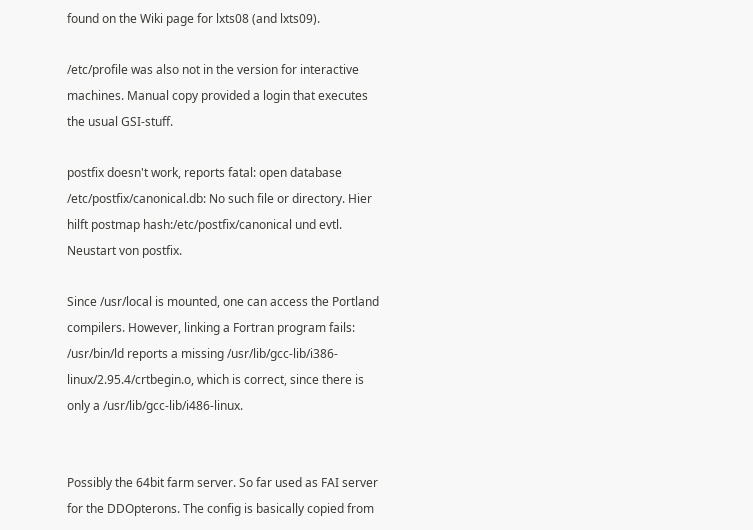found on the Wiki page for lxts08 (and lxts09).

/etc/profile was also not in the version for interactive machines. Manual copy provided a login that executes the usual GSI-stuff.

postfix doesn't work, reports fatal: open database /etc/postfix/canonical.db: No such file or directory. Hier hilft postmap hash:/etc/postfix/canonical und evtl. Neustart von postfix.

Since /usr/local is mounted, one can access the Portland compilers. However, linking a Fortran program fails: /usr/bin/ld reports a missing /usr/lib/gcc-lib/i386-linux/2.95.4/crtbegin.o, which is correct, since there is only a /usr/lib/gcc-lib/i486-linux.


Possibly the 64bit farm server. So far used as FAI server for the DDOpterons. The config is basically copied from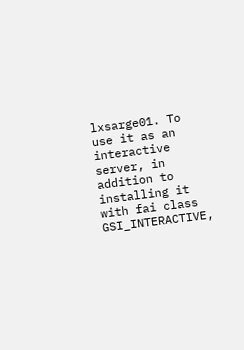lxsarge01. To use it as an interactive server, in addition to installing it with fai class GSI_INTERACTIVE,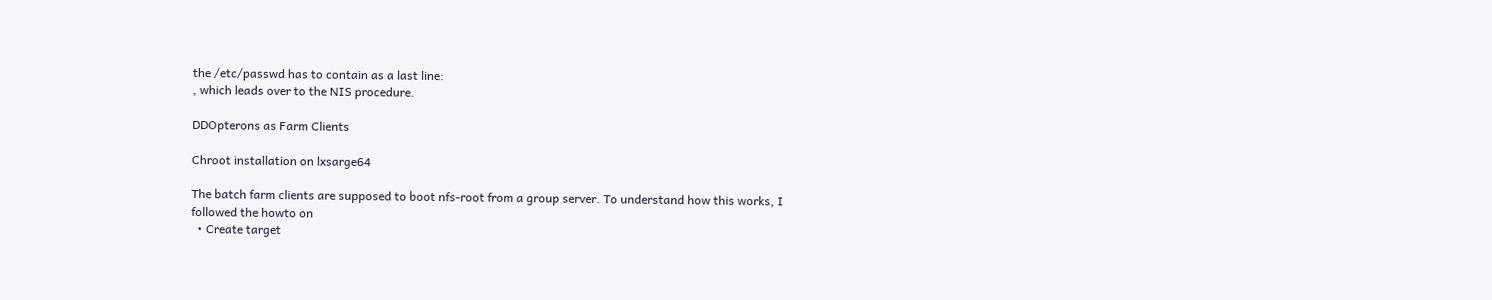the /etc/passwd has to contain as a last line:
, which leads over to the NIS procedure.

DDOpterons as Farm Clients

Chroot installation on lxsarge64

The batch farm clients are supposed to boot nfs-root from a group server. To understand how this works, I followed the howto on
  • Create target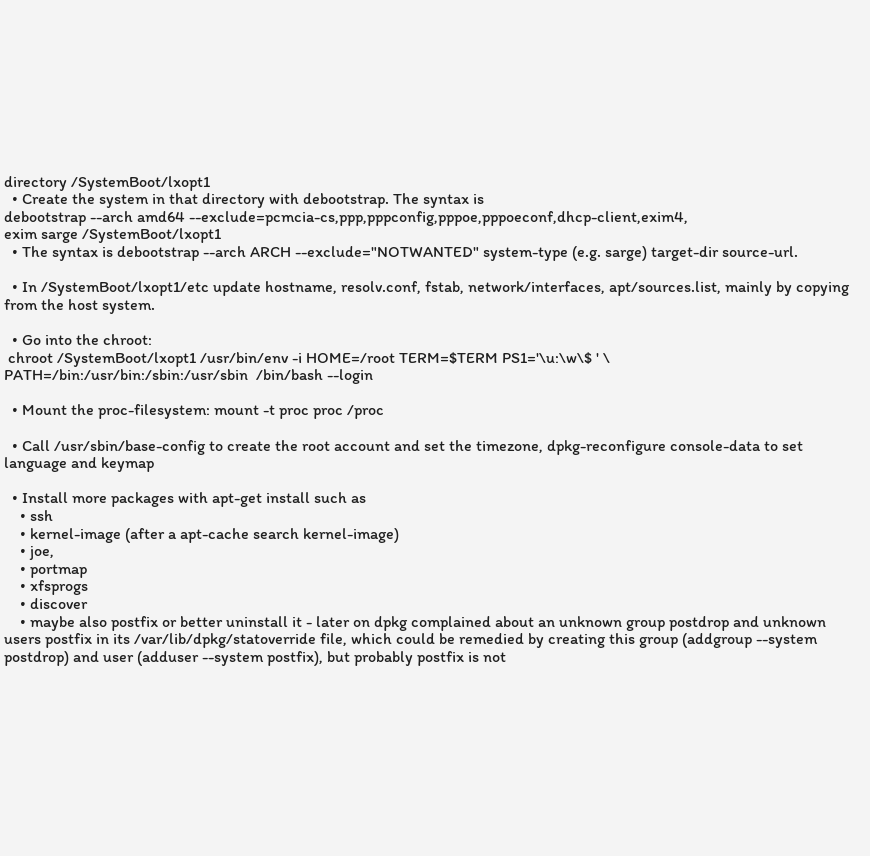directory /SystemBoot/lxopt1
  • Create the system in that directory with debootstrap. The syntax is
debootstrap --arch amd64 --exclude=pcmcia-cs,ppp,pppconfig,pppoe,pppoeconf,dhcp-client,exim4,
exim sarge /SystemBoot/lxopt1
  • The syntax is debootstrap --arch ARCH --exclude="NOTWANTED" system-type (e.g. sarge) target-dir source-url.

  • In /SystemBoot/lxopt1/etc update hostname, resolv.conf, fstab, network/interfaces, apt/sources.list, mainly by copying from the host system.

  • Go into the chroot:
 chroot /SystemBoot/lxopt1 /usr/bin/env -i HOME=/root TERM=$TERM PS1='\u:\w\$ ' \
PATH=/bin:/usr/bin:/sbin:/usr/sbin  /bin/bash --login

  • Mount the proc-filesystem: mount -t proc proc /proc

  • Call /usr/sbin/base-config to create the root account and set the timezone, dpkg-reconfigure console-data to set language and keymap

  • Install more packages with apt-get install such as
    • ssh
    • kernel-image (after a apt-cache search kernel-image)
    • joe,
    • portmap
    • xfsprogs
    • discover
    • maybe also postfix or better uninstall it - later on dpkg complained about an unknown group postdrop and unknown users postfix in its /var/lib/dpkg/statoverride file, which could be remedied by creating this group (addgroup --system postdrop) and user (adduser --system postfix), but probably postfix is not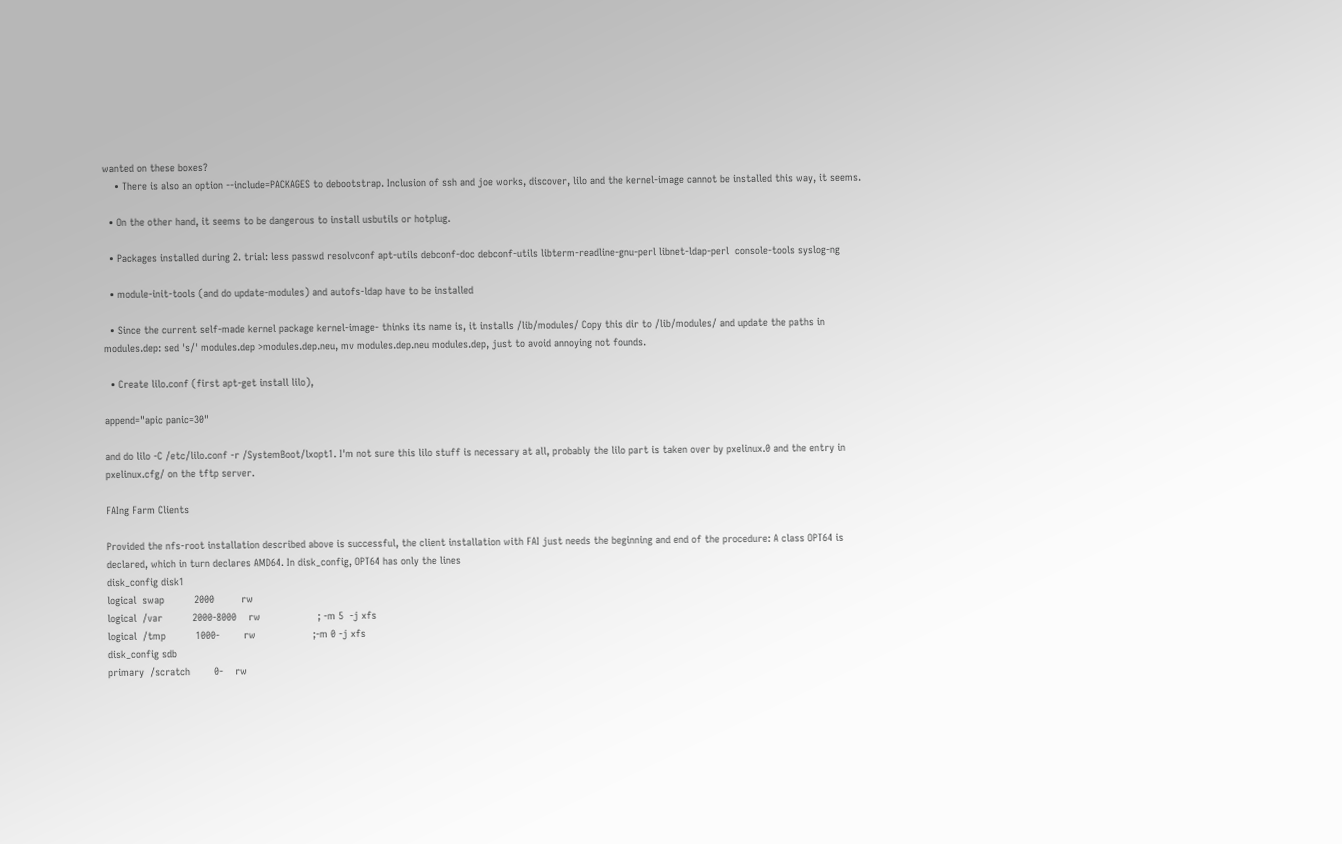wanted on these boxes?
    • There is also an option --include=PACKAGES to debootstrap. Inclusion of ssh and joe works, discover, lilo and the kernel-image cannot be installed this way, it seems.

  • On the other hand, it seems to be dangerous to install usbutils or hotplug.

  • Packages installed during 2. trial: less passwd resolvconf apt-utils debconf-doc debconf-utils libterm-readline-gnu-perl libnet-ldap-perl  console-tools syslog-ng

  • module-init-tools (and do update-modules) and autofs-ldap have to be installed

  • Since the current self-made kernel package kernel-image- thinks its name is, it installs /lib/modules/ Copy this dir to /lib/modules/ and update the paths in modules.dep: sed 's/' modules.dep >modules.dep.neu, mv modules.dep.neu modules.dep, just to avoid annoying not founds.

  • Create lilo.conf (first apt-get install lilo),

append="apic panic=30"

and do lilo -C /etc/lilo.conf -r /SystemBoot/lxopt1. I'm not sure this lilo stuff is necessary at all, probably the lilo part is taken over by pxelinux.0 and the entry in pxelinux.cfg/ on the tftp server.

FAIng Farm Clients

Provided the nfs-root installation described above is successful, the client installation with FAI just needs the beginning and end of the procedure: A class OPT64 is declared, which in turn declares AMD64. In disk_config, OPT64 has only the lines
disk_config disk1
logical  swap          2000         rw
logical  /var          2000-8000    rw                   ; -m 5  -j xfs
logical  /tmp          1000-        rw                   ;-m 0 -j xfs
disk_config sdb
primary  /scratch        0-    rw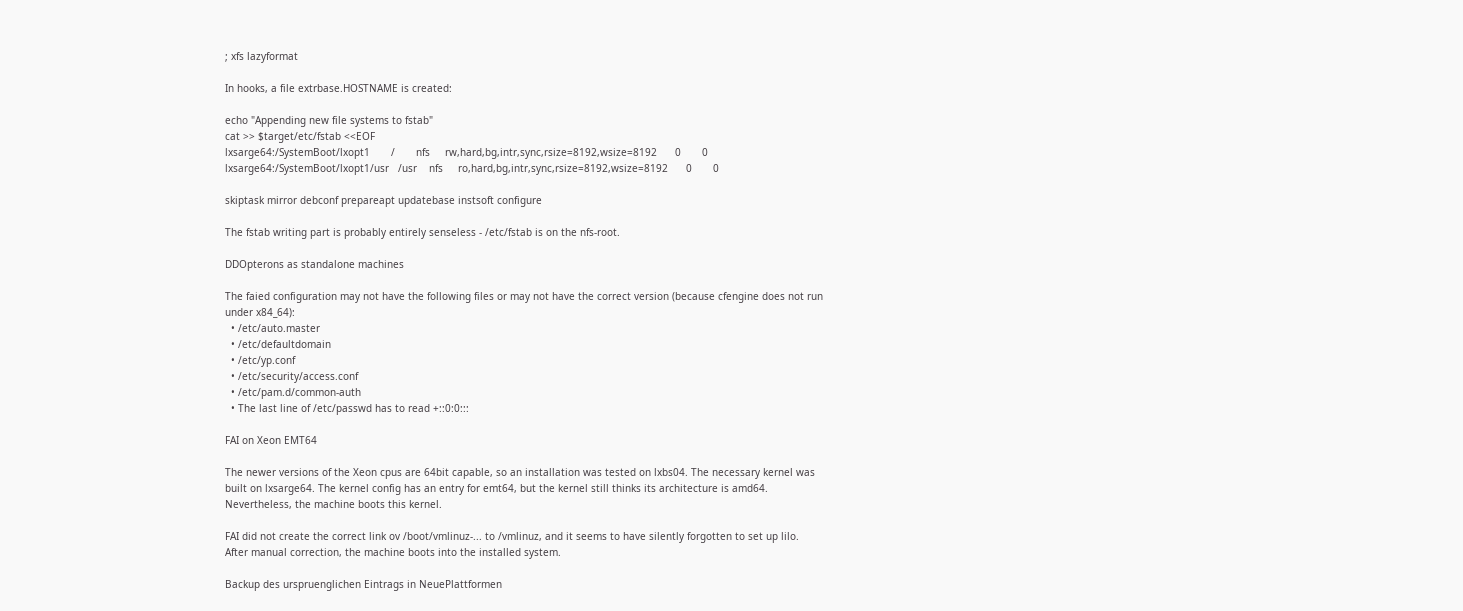; xfs lazyformat

In hooks, a file extrbase.HOSTNAME is created:

echo "Appending new file systems to fstab"
cat >> $target/etc/fstab <<EOF
lxsarge64:/SystemBoot/lxopt1       /       nfs     rw,hard,bg,intr,sync,rsize=8192,wsize=8192      0       0
lxsarge64:/SystemBoot/lxopt1/usr   /usr    nfs     ro,hard,bg,intr,sync,rsize=8192,wsize=8192      0       0

skiptask mirror debconf prepareapt updatebase instsoft configure

The fstab writing part is probably entirely senseless - /etc/fstab is on the nfs-root.

DDOpterons as standalone machines

The faied configuration may not have the following files or may not have the correct version (because cfengine does not run under x84_64):
  • /etc/auto.master
  • /etc/defaultdomain
  • /etc/yp.conf
  • /etc/security/access.conf
  • /etc/pam.d/common-auth
  • The last line of /etc/passwd has to read +::0:0:::

FAI on Xeon EMT64

The newer versions of the Xeon cpus are 64bit capable, so an installation was tested on lxbs04. The necessary kernel was built on lxsarge64. The kernel config has an entry for emt64, but the kernel still thinks its architecture is amd64. Nevertheless, the machine boots this kernel.

FAI did not create the correct link ov /boot/vmlinuz-... to /vmlinuz, and it seems to have silently forgotten to set up lilo. After manual correction, the machine boots into the installed system.

Backup des urspruenglichen Eintrags in NeuePlattformen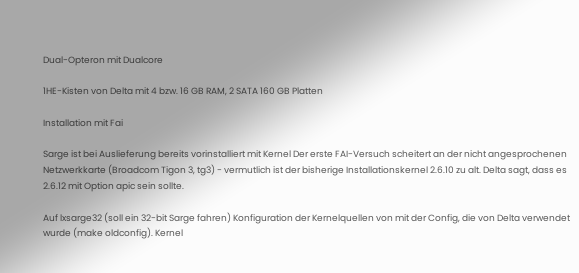Dual-Opteron mit Dualcore

1HE-Kisten von Delta mit 4 bzw. 16 GB RAM, 2 SATA 160 GB Platten

Installation mit Fai

Sarge ist bei Auslieferung bereits vorinstalliert mit Kernel Der erste FAI-Versuch scheitert an der nicht angesprochenen Netzwerkkarte (Broadcom Tigon 3, tg3) - vermutlich ist der bisherige Installationskernel 2.6.10 zu alt. Delta sagt, dass es 2.6.12 mit Option apic sein sollte.

Auf lxsarge32 (soll ein 32-bit Sarge fahren) Konfiguration der Kernelquellen von mit der Config, die von Delta verwendet wurde (make oldconfig). Kernel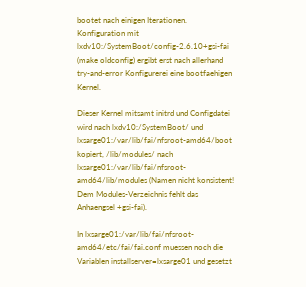bootet nach einigen Iterationen. Konfiguration mit lxdv10:/SystemBoot/config-2.6.10+gsi-fai (make oldconfig) ergibt erst nach allerhand try-and-error Konfigurerei eine bootfaehigen Kernel.

Dieser Kernel mitsamt initrd und Configdatei wird nach lxdv10:/SystemBoot/ und lxsarge01:/var/lib/fai/nfsroot-amd64/boot kopiert, /lib/modules/ nach lxsarge01:/var/lib/fai/nfsroot-amd64/lib/modules (Namen nicht konsistent! Dem Modules-Verzeichnis fehlt das Anhaengsel +gsi-fai).

In lxsarge01:/var/lib/fai/nfsroot-amd64/etc/fai/fai.conf muessen noch die Variablen installserver=lxsarge01 und gesetzt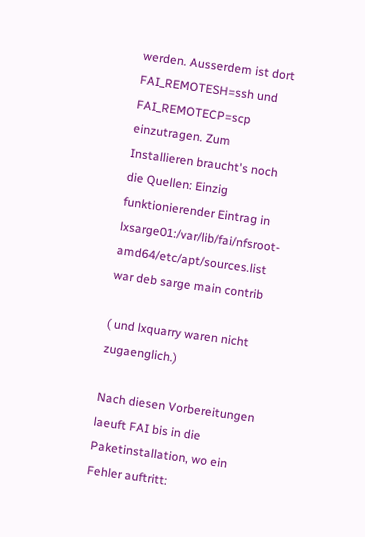werden. Ausserdem ist dort FAI_REMOTESH=ssh und FAI_REMOTECP=scp einzutragen. Zum Installieren braucht's noch die Quellen: Einzig funktionierender Eintrag in lxsarge01:/var/lib/fai/nfsroot-amd64/etc/apt/sources.list war deb sarge main contrib

( und lxquarry waren nicht zugaenglich.)

Nach diesen Vorbereitungen laeuft FAI bis in die Paketinstallation, wo ein Fehler auftritt: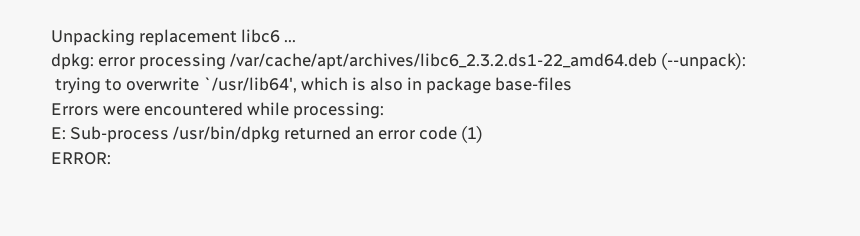Unpacking replacement libc6 ...
dpkg: error processing /var/cache/apt/archives/libc6_2.3.2.ds1-22_amd64.deb (--unpack):
 trying to overwrite `/usr/lib64', which is also in package base-files
Errors were encountered while processing:
E: Sub-process /usr/bin/dpkg returned an error code (1)
ERROR: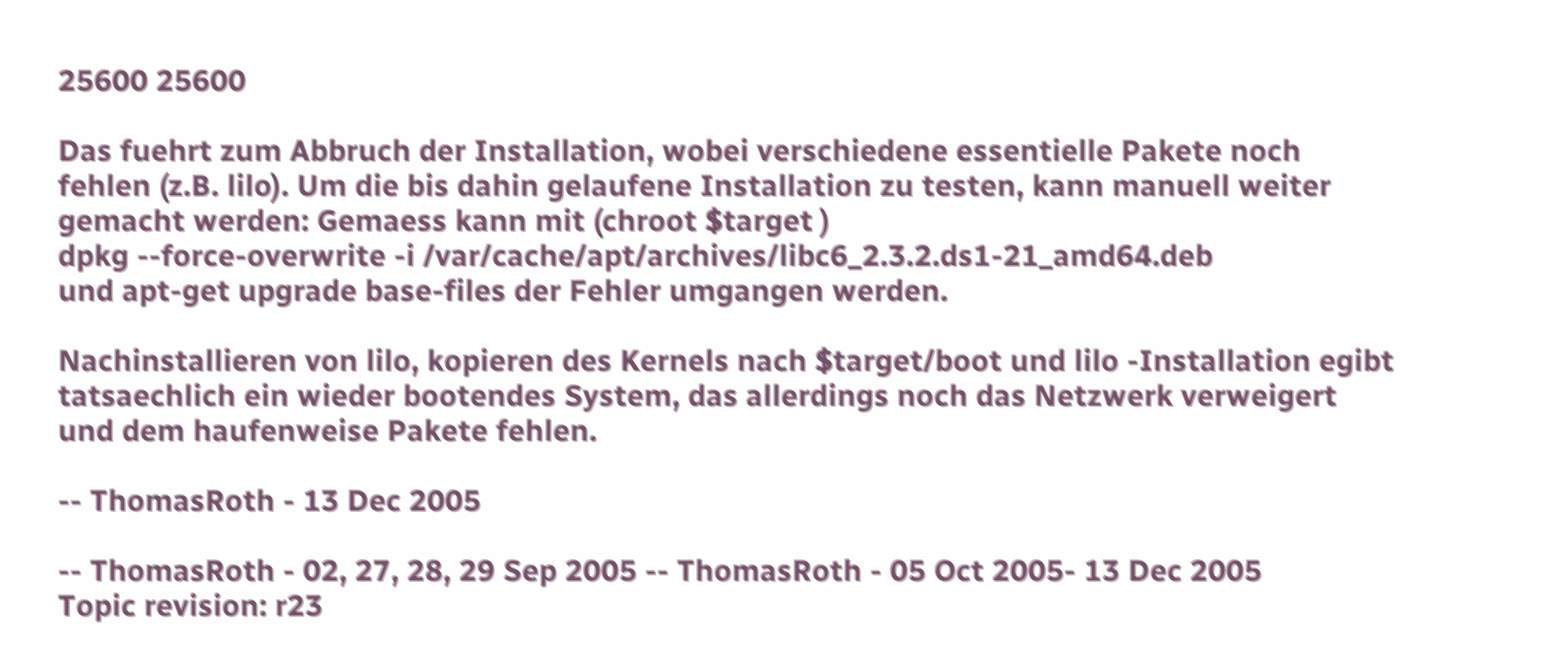25600 25600

Das fuehrt zum Abbruch der Installation, wobei verschiedene essentielle Pakete noch fehlen (z.B. lilo). Um die bis dahin gelaufene Installation zu testen, kann manuell weiter gemacht werden: Gemaess kann mit (chroot $target )
dpkg --force-overwrite -i /var/cache/apt/archives/libc6_2.3.2.ds1-21_amd64.deb
und apt-get upgrade base-files der Fehler umgangen werden.

Nachinstallieren von lilo, kopieren des Kernels nach $target/boot und lilo -Installation egibt tatsaechlich ein wieder bootendes System, das allerdings noch das Netzwerk verweigert und dem haufenweise Pakete fehlen.

-- ThomasRoth - 13 Dec 2005

-- ThomasRoth - 02, 27, 28, 29 Sep 2005 -- ThomasRoth - 05 Oct 2005- 13 Dec 2005
Topic revision: r23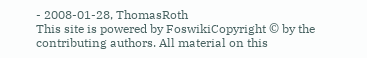- 2008-01-28, ThomasRoth
This site is powered by FoswikiCopyright © by the contributing authors. All material on this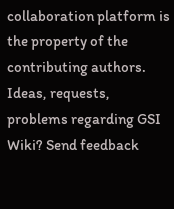collaboration platform is the property of the contributing authors.
Ideas, requests, problems regarding GSI Wiki? Send feedback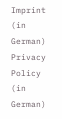Imprint (in German)
Privacy Policy (in German)